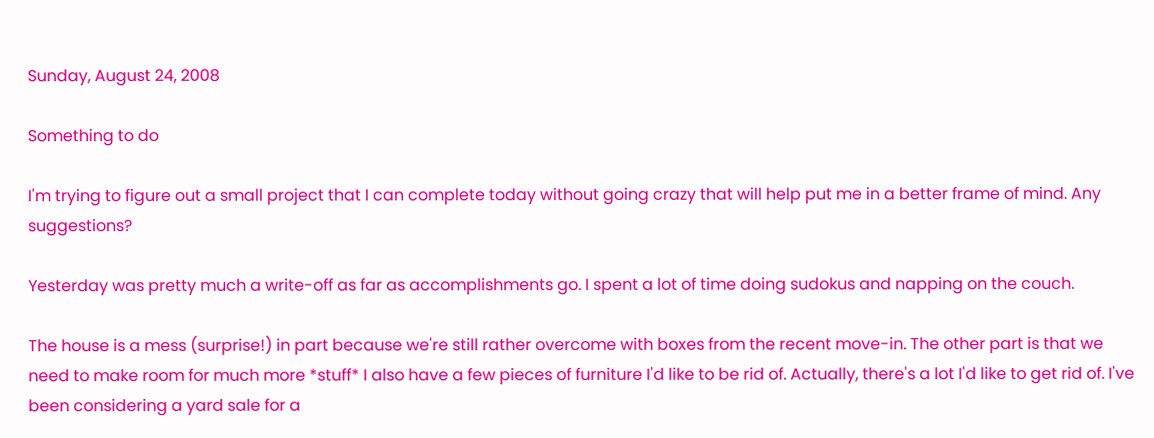Sunday, August 24, 2008

Something to do

I'm trying to figure out a small project that I can complete today without going crazy that will help put me in a better frame of mind. Any suggestions?

Yesterday was pretty much a write-off as far as accomplishments go. I spent a lot of time doing sudokus and napping on the couch.

The house is a mess (surprise!) in part because we're still rather overcome with boxes from the recent move-in. The other part is that we need to make room for much more *stuff* I also have a few pieces of furniture I'd like to be rid of. Actually, there's a lot I'd like to get rid of. I've been considering a yard sale for a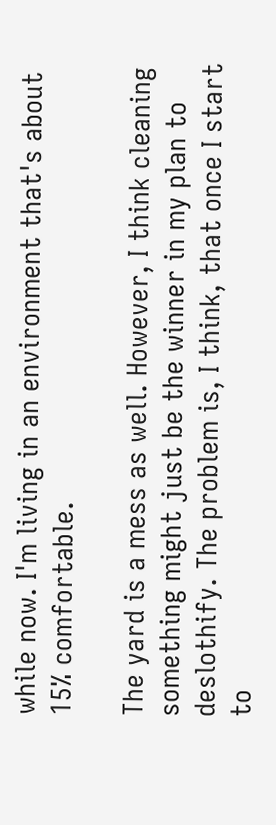while now. I'm living in an environment that's about 15% comfortable.

The yard is a mess as well. However, I think cleaning something might just be the winner in my plan to deslothify. The problem is, I think, that once I start to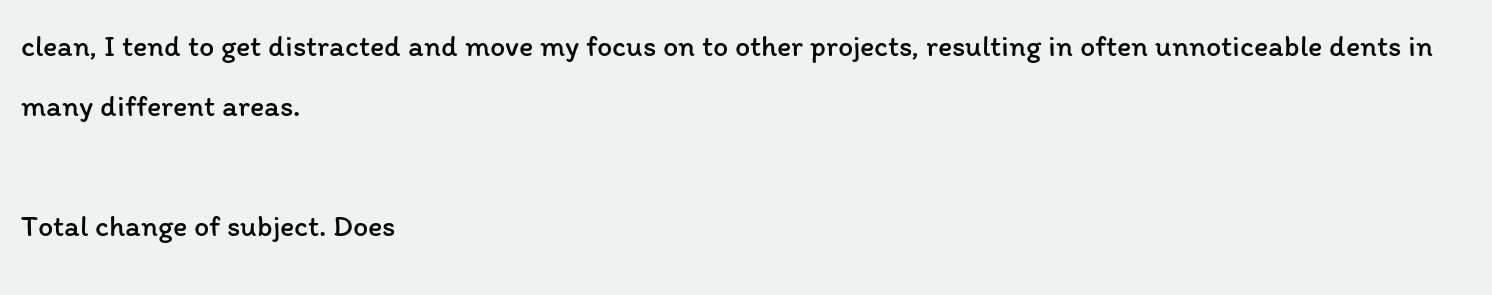clean, I tend to get distracted and move my focus on to other projects, resulting in often unnoticeable dents in many different areas.

Total change of subject. Does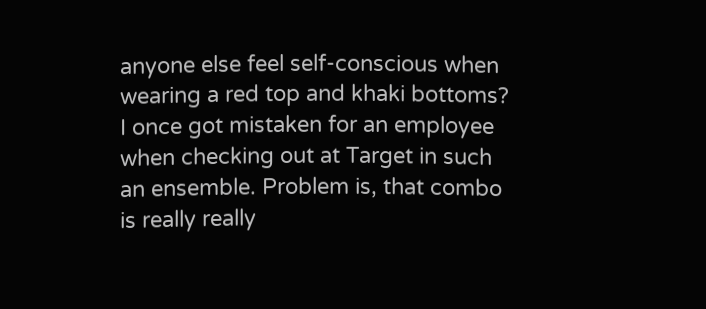anyone else feel self-conscious when wearing a red top and khaki bottoms? I once got mistaken for an employee when checking out at Target in such an ensemble. Problem is, that combo is really really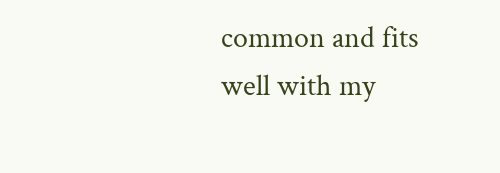common and fits well with my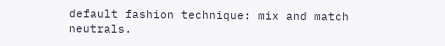default fashion technique: mix and match neutrals.